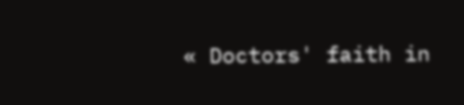« Doctors' faith in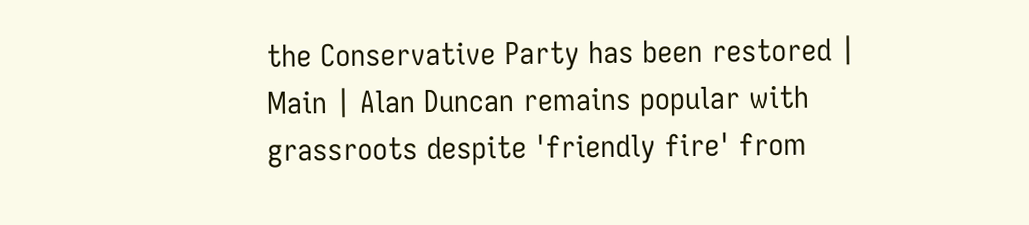the Conservative Party has been restored | Main | Alan Duncan remains popular with grassroots despite 'friendly fire' from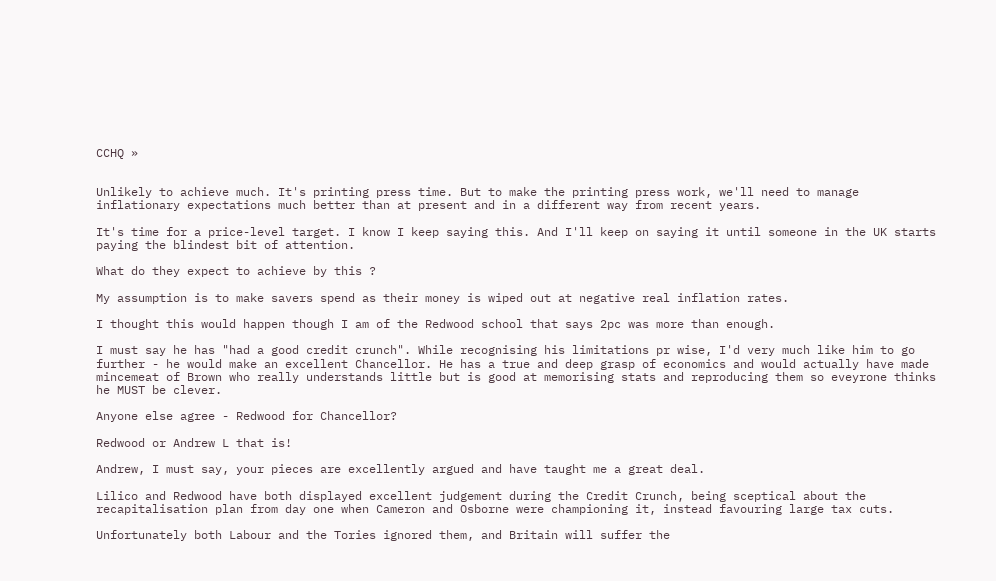CCHQ »


Unlikely to achieve much. It's printing press time. But to make the printing press work, we'll need to manage inflationary expectations much better than at present and in a different way from recent years.

It's time for a price-level target. I know I keep saying this. And I'll keep on saying it until someone in the UK starts paying the blindest bit of attention.

What do they expect to achieve by this ?

My assumption is to make savers spend as their money is wiped out at negative real inflation rates.

I thought this would happen though I am of the Redwood school that says 2pc was more than enough.

I must say he has "had a good credit crunch". While recognising his limitations pr wise, I'd very much like him to go further - he would make an excellent Chancellor. He has a true and deep grasp of economics and would actually have made mincemeat of Brown who really understands little but is good at memorising stats and reproducing them so eveyrone thinks he MUST be clever.

Anyone else agree - Redwood for Chancellor?

Redwood or Andrew L that is!

Andrew, I must say, your pieces are excellently argued and have taught me a great deal.

Lilico and Redwood have both displayed excellent judgement during the Credit Crunch, being sceptical about the recapitalisation plan from day one when Cameron and Osborne were championing it, instead favouring large tax cuts.

Unfortunately both Labour and the Tories ignored them, and Britain will suffer the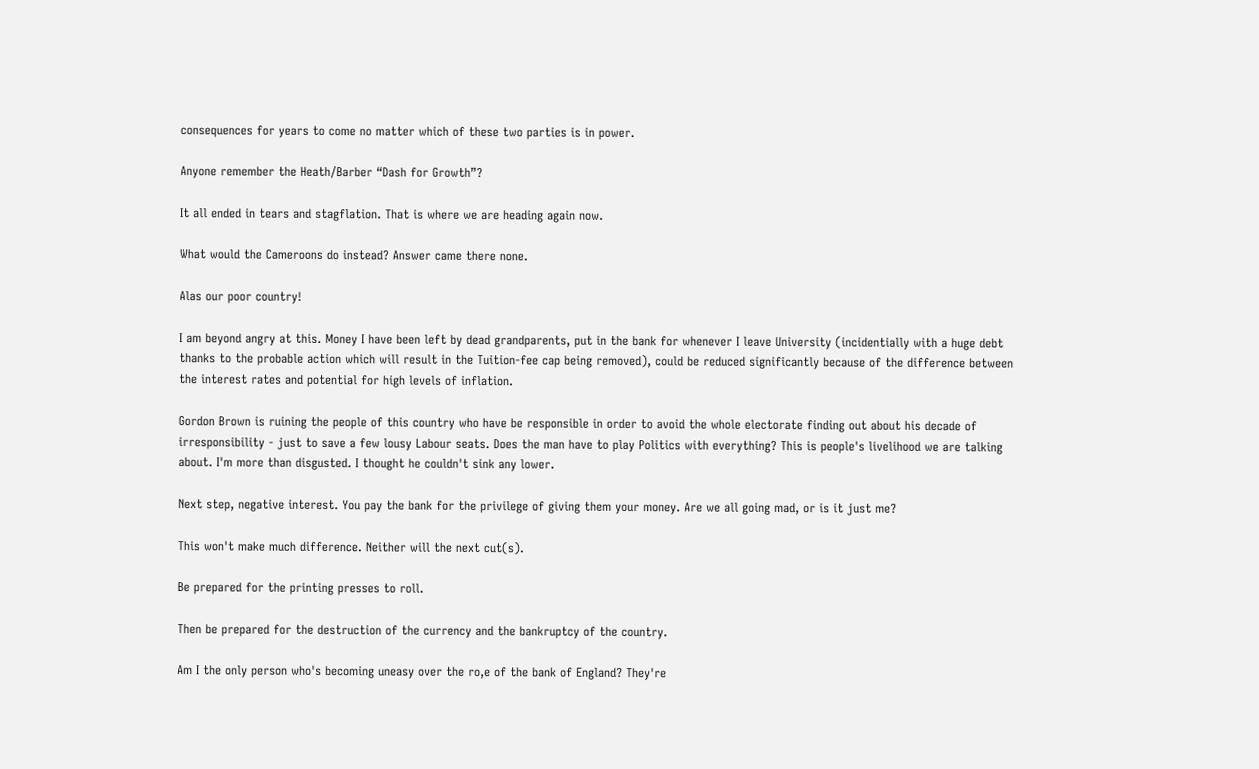consequences for years to come no matter which of these two parties is in power.

Anyone remember the Heath/Barber “Dash for Growth”?

It all ended in tears and stagflation. That is where we are heading again now.

What would the Cameroons do instead? Answer came there none.

Alas our poor country!

I am beyond angry at this. Money I have been left by dead grandparents, put in the bank for whenever I leave University (incidentially with a huge debt thanks to the probable action which will result in the Tuition-fee cap being removed), could be reduced significantly because of the difference between the interest rates and potential for high levels of inflation.

Gordon Brown is ruining the people of this country who have be responsible in order to avoid the whole electorate finding out about his decade of irresponsibility - just to save a few lousy Labour seats. Does the man have to play Politics with everything? This is people's livelihood we are talking about. I'm more than disgusted. I thought he couldn't sink any lower.

Next step, negative interest. You pay the bank for the privilege of giving them your money. Are we all going mad, or is it just me?

This won't make much difference. Neither will the next cut(s).

Be prepared for the printing presses to roll.

Then be prepared for the destruction of the currency and the bankruptcy of the country.

Am I the only person who's becoming uneasy over the ro,e of the bank of England? They're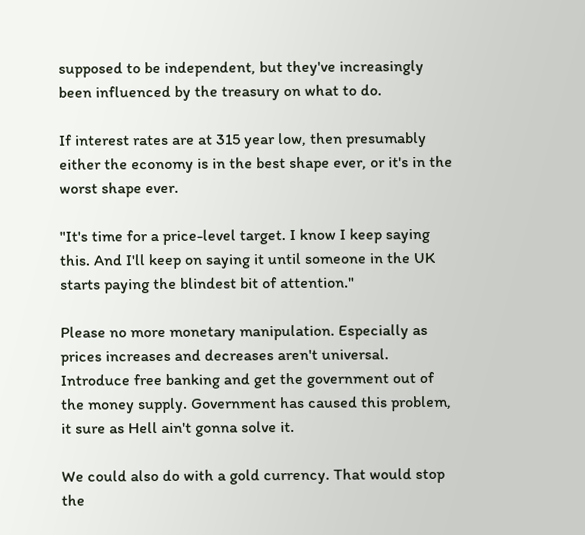supposed to be independent, but they've increasingly been influenced by the treasury on what to do.

If interest rates are at 315 year low, then presumably either the economy is in the best shape ever, or it's in the worst shape ever.

"It's time for a price-level target. I know I keep saying this. And I'll keep on saying it until someone in the UK starts paying the blindest bit of attention."

Please no more monetary manipulation. Especially as prices increases and decreases aren't universal. Introduce free banking and get the government out of the money supply. Government has caused this problem, it sure as Hell ain't gonna solve it.

We could also do with a gold currency. That would stop the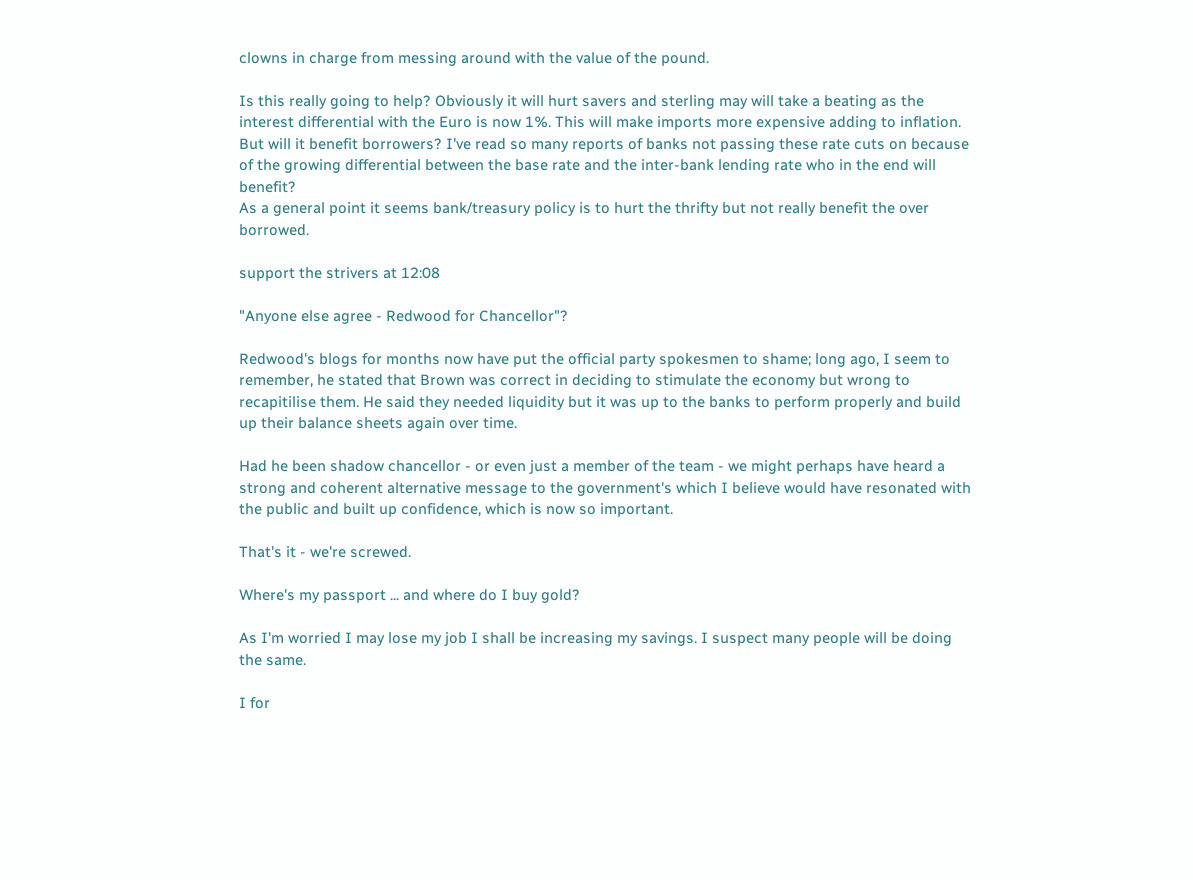clowns in charge from messing around with the value of the pound.

Is this really going to help? Obviously it will hurt savers and sterling may will take a beating as the interest differential with the Euro is now 1%. This will make imports more expensive adding to inflation.
But will it benefit borrowers? I've read so many reports of banks not passing these rate cuts on because of the growing differential between the base rate and the inter-bank lending rate who in the end will benefit?
As a general point it seems bank/treasury policy is to hurt the thrifty but not really benefit the over borrowed.

support the strivers at 12:08

"Anyone else agree - Redwood for Chancellor"?

Redwood's blogs for months now have put the official party spokesmen to shame; long ago, I seem to remember, he stated that Brown was correct in deciding to stimulate the economy but wrong to recapitilise them. He said they needed liquidity but it was up to the banks to perform properly and build up their balance sheets again over time.

Had he been shadow chancellor - or even just a member of the team - we might perhaps have heard a strong and coherent alternative message to the government's which I believe would have resonated with the public and built up confidence, which is now so important.

That's it - we're screwed.

Where's my passport ... and where do I buy gold?

As I'm worried I may lose my job I shall be increasing my savings. I suspect many people will be doing the same.

I for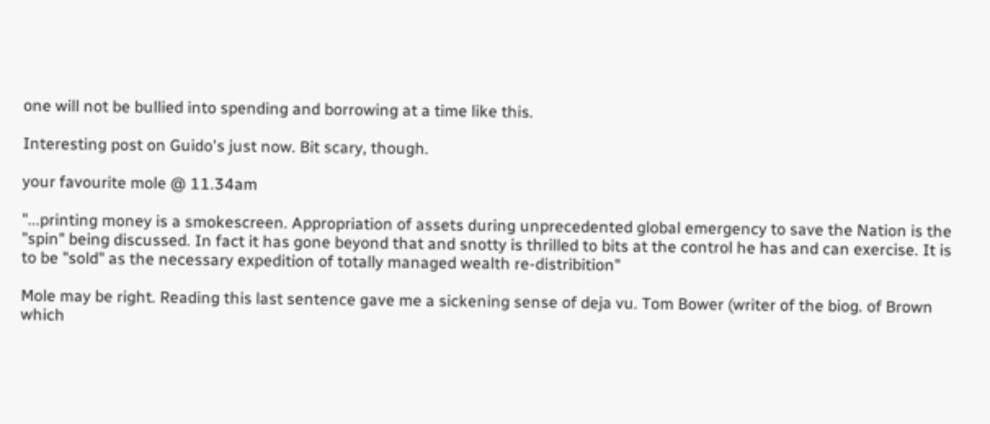one will not be bullied into spending and borrowing at a time like this.

Interesting post on Guido's just now. Bit scary, though.

your favourite mole @ 11.34am

"...printing money is a smokescreen. Appropriation of assets during unprecedented global emergency to save the Nation is the "spin" being discussed. In fact it has gone beyond that and snotty is thrilled to bits at the control he has and can exercise. It is to be "sold" as the necessary expedition of totally managed wealth re-distribition"

Mole may be right. Reading this last sentence gave me a sickening sense of deja vu. Tom Bower (writer of the biog. of Brown which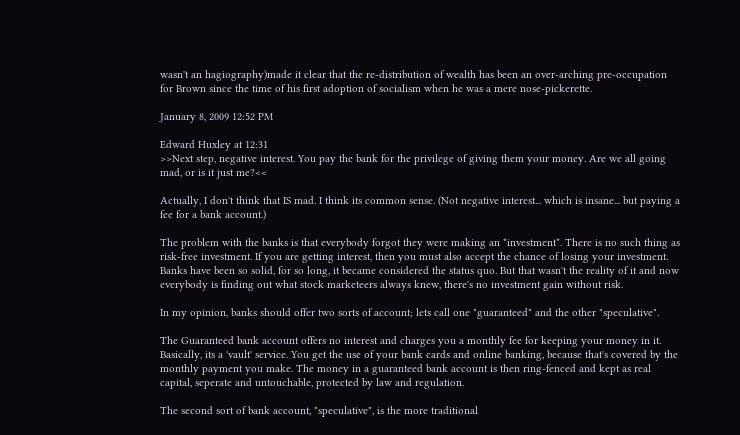wasn't an hagiography)made it clear that the re-distribution of wealth has been an over-arching pre-occupation for Brown since the time of his first adoption of socialism when he was a mere nose-pickerette.

January 8, 2009 12:52 PM

Edward Huxley at 12:31
>>Next step, negative interest. You pay the bank for the privilege of giving them your money. Are we all going mad, or is it just me?<<

Actually, I don't think that IS mad. I think its common sense. (Not negative interest... which is insane... but paying a fee for a bank account.)

The problem with the banks is that everybody forgot they were making an *investment*. There is no such thing as risk-free investment. If you are getting interest, then you must also accept the chance of losing your investment. Banks have been so solid, for so long, it became considered the status quo. But that wasn't the reality of it and now everybody is finding out what stock marketeers always knew, there's no investment gain without risk.

In my opinion, banks should offer two sorts of account; lets call one "guaranteed" and the other "speculative".

The Guaranteed bank account offers no interest and charges you a monthly fee for keeping your money in it. Basically, its a 'vault' service. You get the use of your bank cards and online banking, because that's covered by the monthly payment you make. The money in a guaranteed bank account is then ring-fenced and kept as real capital, seperate and untouchable, protected by law and regulation.

The second sort of bank account, "speculative", is the more traditional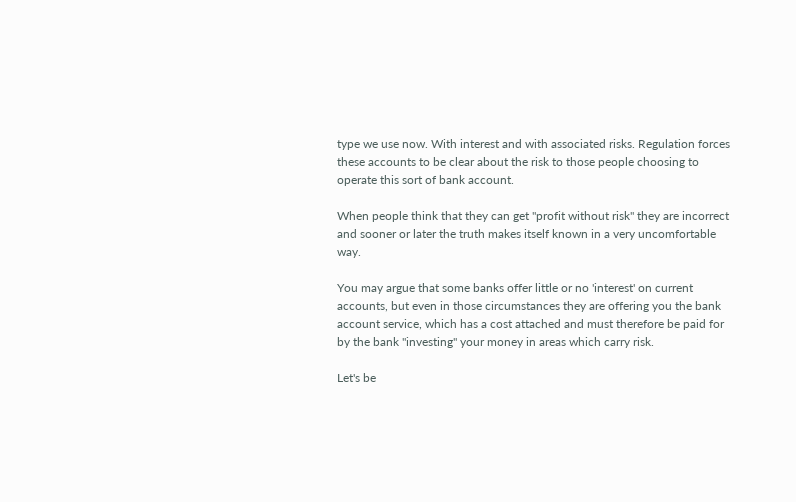type we use now. With interest and with associated risks. Regulation forces these accounts to be clear about the risk to those people choosing to operate this sort of bank account.

When people think that they can get "profit without risk" they are incorrect and sooner or later the truth makes itself known in a very uncomfortable way.

You may argue that some banks offer little or no 'interest' on current accounts, but even in those circumstances they are offering you the bank account service, which has a cost attached and must therefore be paid for by the bank "investing" your money in areas which carry risk.

Let's be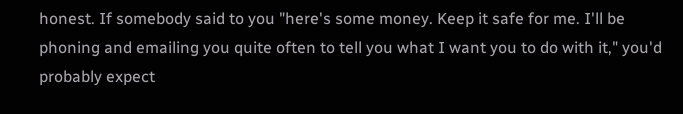honest. If somebody said to you "here's some money. Keep it safe for me. I'll be phoning and emailing you quite often to tell you what I want you to do with it," you'd probably expect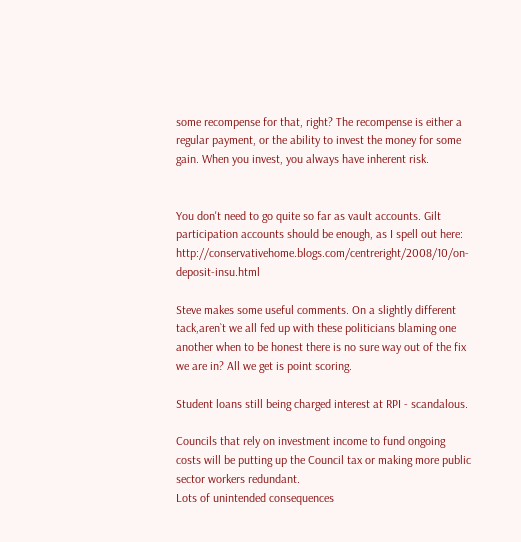some recompense for that, right? The recompense is either a regular payment, or the ability to invest the money for some gain. When you invest, you always have inherent risk.


You don't need to go quite so far as vault accounts. Gilt participation accounts should be enough, as I spell out here: http://conservativehome.blogs.com/centreright/2008/10/on-deposit-insu.html

Steve makes some useful comments. On a slightly different tack,aren`t we all fed up with these politicians blaming one another when to be honest there is no sure way out of the fix we are in? All we get is point scoring.

Student loans still being charged interest at RPI - scandalous.

Councils that rely on investment income to fund ongoing costs will be putting up the Council tax or making more public sector workers redundant.
Lots of unintended consequences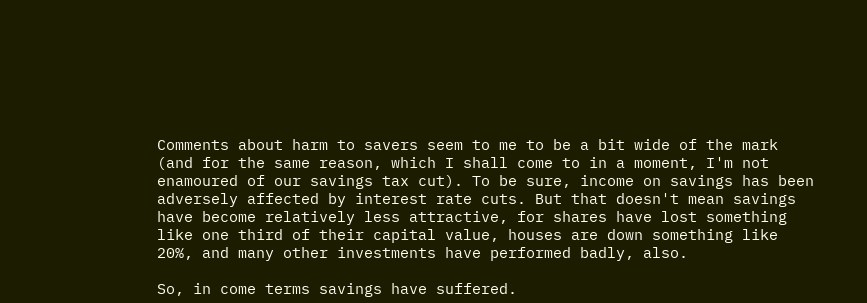Comments about harm to savers seem to me to be a bit wide of the mark (and for the same reason, which I shall come to in a moment, I'm not enamoured of our savings tax cut). To be sure, income on savings has been adversely affected by interest rate cuts. But that doesn't mean savings have become relatively less attractive, for shares have lost something like one third of their capital value, houses are down something like 20%, and many other investments have performed badly, also.

So, in come terms savings have suffered.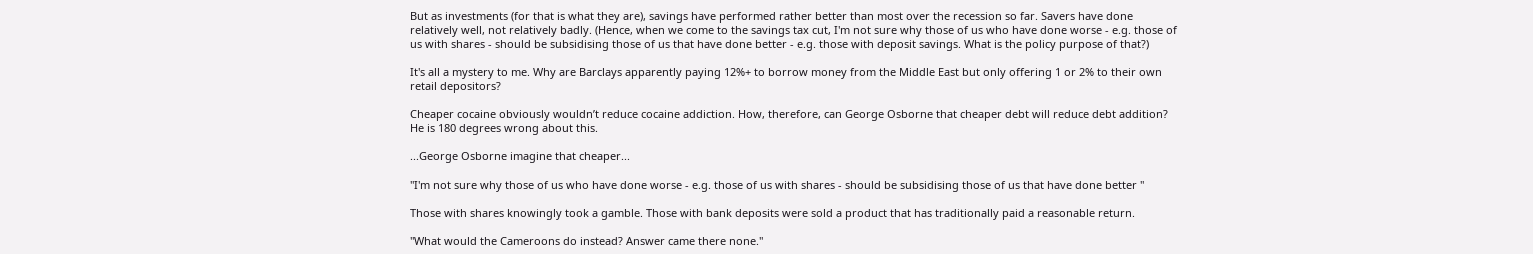But as investments (for that is what they are), savings have performed rather better than most over the recession so far. Savers have done relatively well, not relatively badly. (Hence, when we come to the savings tax cut, I'm not sure why those of us who have done worse - e.g. those of us with shares - should be subsidising those of us that have done better - e.g. those with deposit savings. What is the policy purpose of that?)

It's all a mystery to me. Why are Barclays apparently paying 12%+ to borrow money from the Middle East but only offering 1 or 2% to their own retail depositors?

Cheaper cocaine obviously wouldn’t reduce cocaine addiction. How, therefore, can George Osborne that cheaper debt will reduce debt addition? He is 180 degrees wrong about this.

...George Osborne imagine that cheaper...

"I'm not sure why those of us who have done worse - e.g. those of us with shares - should be subsidising those of us that have done better "

Those with shares knowingly took a gamble. Those with bank deposits were sold a product that has traditionally paid a reasonable return.

"What would the Cameroons do instead? Answer came there none."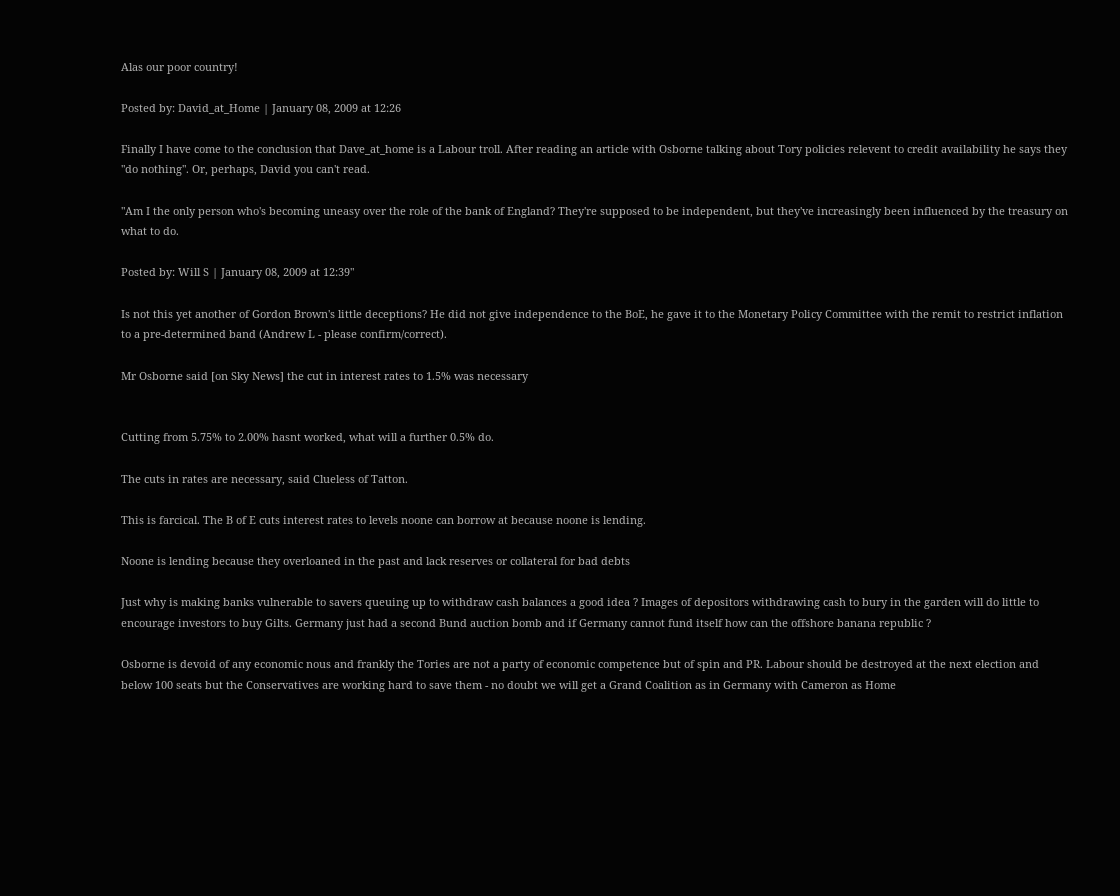Alas our poor country!

Posted by: David_at_Home | January 08, 2009 at 12:26

Finally I have come to the conclusion that Dave_at_home is a Labour troll. After reading an article with Osborne talking about Tory policies relevent to credit availability he says they "do nothing". Or, perhaps, David you can't read.

"Am I the only person who's becoming uneasy over the role of the bank of England? They're supposed to be independent, but they've increasingly been influenced by the treasury on what to do.

Posted by: Will S | January 08, 2009 at 12:39"

Is not this yet another of Gordon Brown's little deceptions? He did not give independence to the BoE, he gave it to the Monetary Policy Committee with the remit to restrict inflation to a pre-determined band (Andrew L - please confirm/correct).

Mr Osborne said [on Sky News] the cut in interest rates to 1.5% was necessary


Cutting from 5.75% to 2.00% hasnt worked, what will a further 0.5% do.

The cuts in rates are necessary, said Clueless of Tatton.

This is farcical. The B of E cuts interest rates to levels noone can borrow at because noone is lending.

Noone is lending because they overloaned in the past and lack reserves or collateral for bad debts

Just why is making banks vulnerable to savers queuing up to withdraw cash balances a good idea ? Images of depositors withdrawing cash to bury in the garden will do little to encourage investors to buy Gilts. Germany just had a second Bund auction bomb and if Germany cannot fund itself how can the offshore banana republic ?

Osborne is devoid of any economic nous and frankly the Tories are not a party of economic competence but of spin and PR. Labour should be destroyed at the next election and below 100 seats but the Conservatives are working hard to save them - no doubt we will get a Grand Coalition as in Germany with Cameron as Home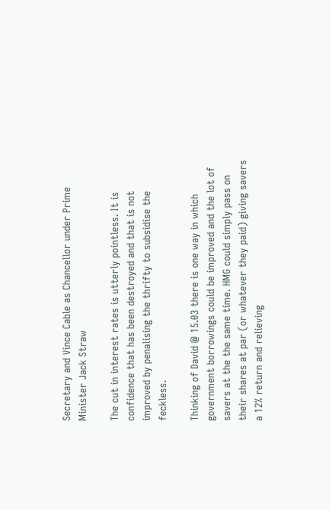Secretary and Vince Cable as Chancellor under Prime Minister Jack Straw

The cut in interest rates is utterly pointless. It is confidence that has been destroyed and that is not improved by penalising the thrifty to subsidise the feckless.

Thinking of David @ 15.03 there is one way in which government borrowings could be improved and the lot of savers at the the same time. HMG could simply pass on their shares at par (or whatever they paid) giving savers a 12% return and relieving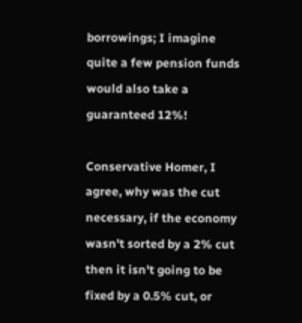borrowings; I imagine quite a few pension funds would also take a guaranteed 12%!

Conservative Homer, I agree, why was the cut necessary, if the economy wasn't sorted by a 2% cut then it isn't going to be fixed by a 0.5% cut, or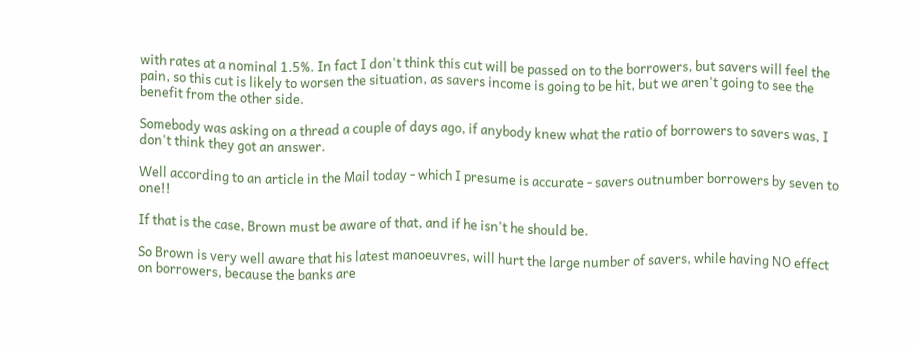with rates at a nominal 1.5%. In fact I don't think this cut will be passed on to the borrowers, but savers will feel the pain, so this cut is likely to worsen the situation, as savers income is going to be hit, but we aren't going to see the benefit from the other side.

Somebody was asking on a thread a couple of days ago, if anybody knew what the ratio of borrowers to savers was, I don't think they got an answer.

Well according to an article in the Mail today - which I presume is accurate - savers outnumber borrowers by seven to one!!

If that is the case, Brown must be aware of that, and if he isn't he should be.

So Brown is very well aware that his latest manoeuvres, will hurt the large number of savers, while having NO effect on borrowers, because the banks are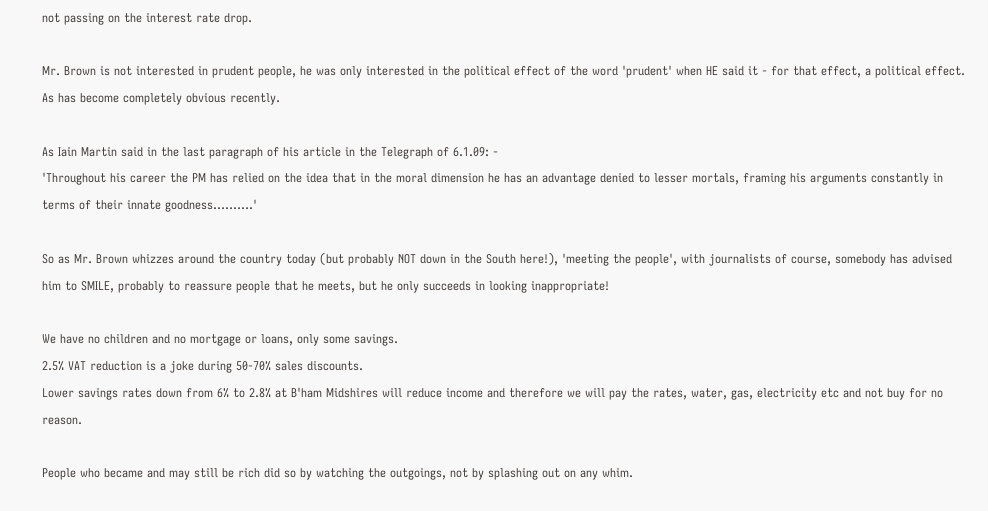not passing on the interest rate drop.

Mr. Brown is not interested in prudent people, he was only interested in the political effect of the word 'prudent' when HE said it - for that effect, a political effect. As has become completely obvious recently.

As Iain Martin said in the last paragraph of his article in the Telegraph of 6.1.09: -
'Throughout his career the PM has relied on the idea that in the moral dimension he has an advantage denied to lesser mortals, framing his arguments constantly in terms of their innate goodness..........'

So as Mr. Brown whizzes around the country today (but probably NOT down in the South here!), 'meeting the people', with journalists of course, somebody has advised him to SMILE, probably to reassure people that he meets, but he only succeeds in looking inappropriate!

We have no children and no mortgage or loans, only some savings.
2.5% VAT reduction is a joke during 50-70% sales discounts.
Lower savings rates down from 6% to 2.8% at B'ham Midshires will reduce income and therefore we will pay the rates, water, gas, electricity etc and not buy for no reason.

People who became and may still be rich did so by watching the outgoings, not by splashing out on any whim.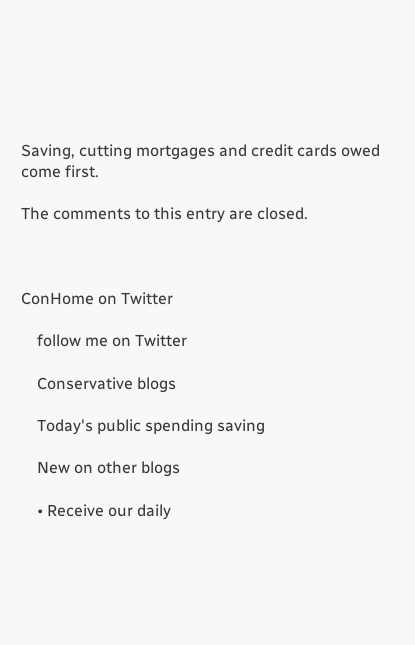Saving, cutting mortgages and credit cards owed come first.

The comments to this entry are closed.



ConHome on Twitter

    follow me on Twitter

    Conservative blogs

    Today's public spending saving

    New on other blogs

    • Receive our daily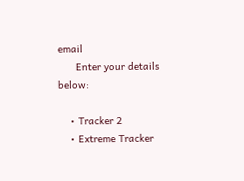email
      Enter your details below:

    • Tracker 2
    • Extreme Tracker